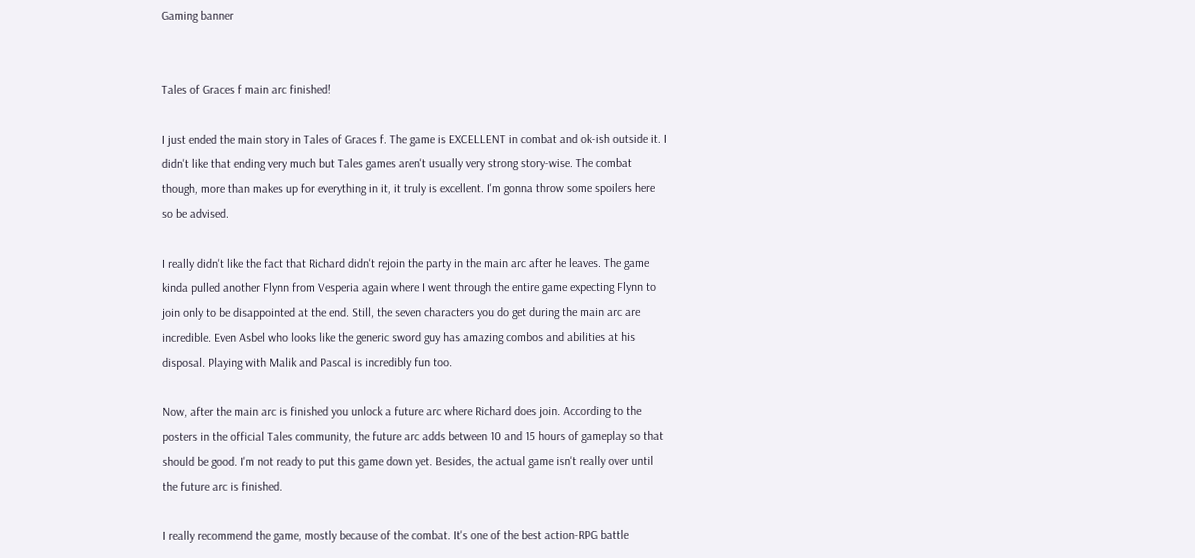Gaming banner


Tales of Graces f main arc finished!

I just ended the main story in Tales of Graces f. The game is EXCELLENT in combat and ok-ish outside it. I didn't like that ending very much but Tales games aren't usually very strong story-wise. The combat though, more than makes up for everything in it, it truly is excellent. I'm gonna throw some spoilers here so be advised.

I really didn't like the fact that Richard didn't rejoin the party in the main arc after he leaves. The game kinda pulled another Flynn from Vesperia again where I went through the entire game expecting Flynn to join only to be disappointed at the end. Still, the seven characters you do get during the main arc are incredible. Even Asbel who looks like the generic sword guy has amazing combos and abilities at his disposal. Playing with Malik and Pascal is incredibly fun too.

Now, after the main arc is finished you unlock a future arc where Richard does join. According to the posters in the official Tales community, the future arc adds between 10 and 15 hours of gameplay so that should be good. I'm not ready to put this game down yet. Besides, the actual game isn't really over until the future arc is finished.

I really recommend the game, mostly because of the combat. It's one of the best action-RPG battle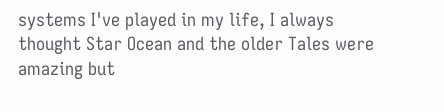systems I've played in my life, I always thought Star Ocean and the older Tales were amazing but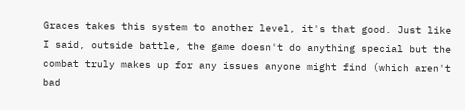Graces takes this system to another level, it's that good. Just like I said, outside battle, the game doesn't do anything special but the combat truly makes up for any issues anyone might find (which aren't bad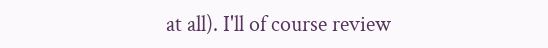at all). I'll of course review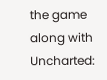the game along with Uncharted: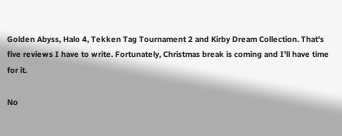Golden Abyss, Halo 4, Tekken Tag Tournament 2 and Kirby Dream Collection. That's five reviews I have to write. Fortunately, Christmas break is coming and I'll have time for it.

No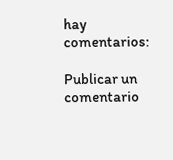hay comentarios:

Publicar un comentario